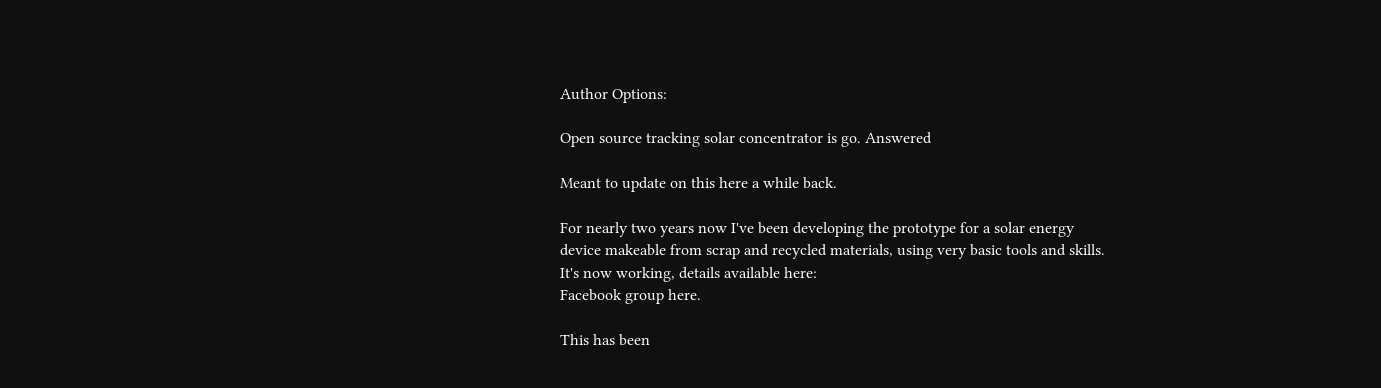Author Options:

Open source tracking solar concentrator is go. Answered

Meant to update on this here a while back.

For nearly two years now I've been developing the prototype for a solar energy device makeable from scrap and recycled materials, using very basic tools and skills.
It's now working, details available here:
Facebook group here.

This has been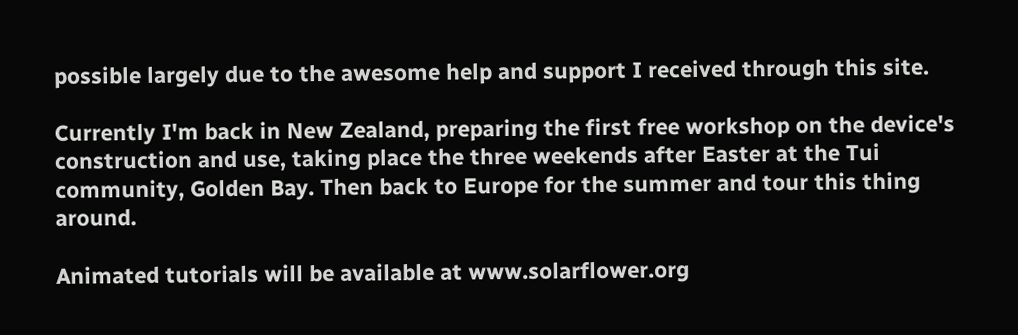possible largely due to the awesome help and support I received through this site.

Currently I'm back in New Zealand, preparing the first free workshop on the device's construction and use, taking place the three weekends after Easter at the Tui community, Golden Bay. Then back to Europe for the summer and tour this thing around.

Animated tutorials will be available at www.solarflower.org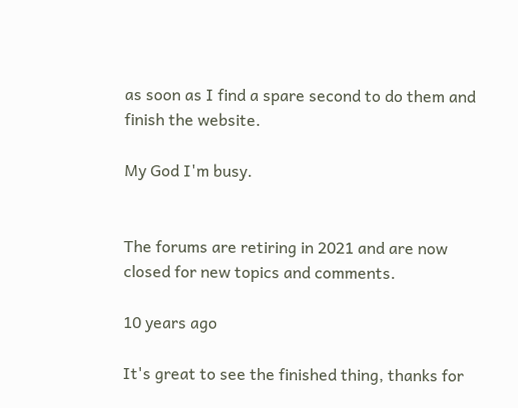as soon as I find a spare second to do them and finish the website.

My God I'm busy.


The forums are retiring in 2021 and are now closed for new topics and comments.

10 years ago

It's great to see the finished thing, thanks for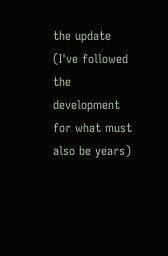the update (I've followed the development for what must also be years)